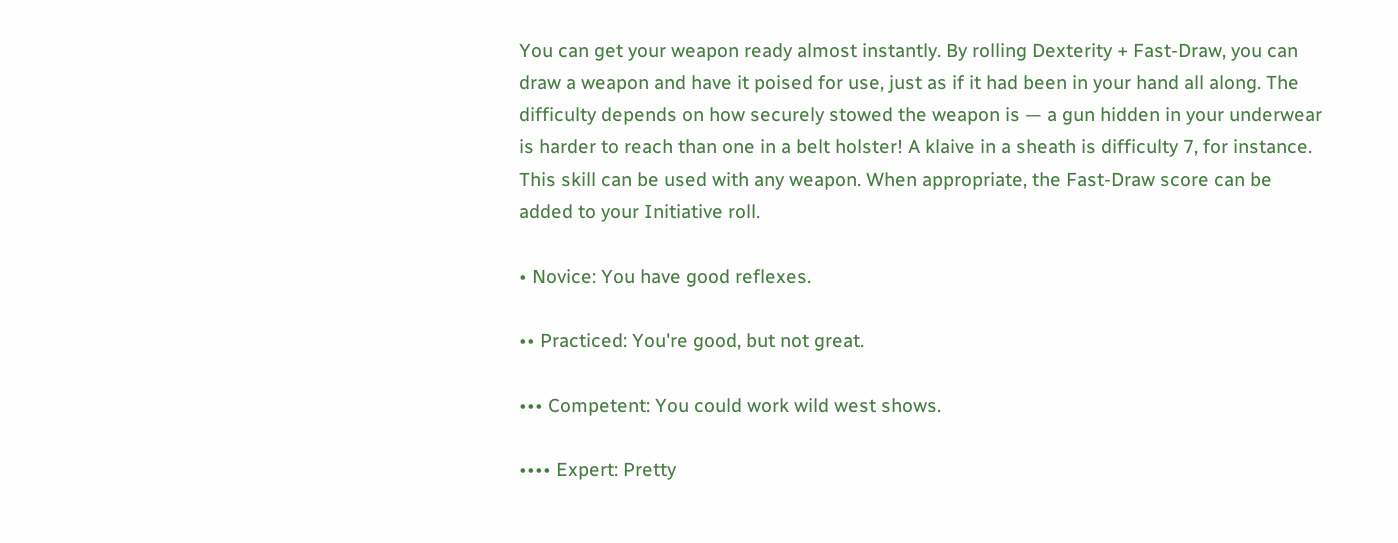You can get your weapon ready almost instantly. By rolling Dexterity + Fast-Draw, you can draw a weapon and have it poised for use, just as if it had been in your hand all along. The difficulty depends on how securely stowed the weapon is — a gun hidden in your underwear is harder to reach than one in a belt holster! A klaive in a sheath is difficulty 7, for instance. This skill can be used with any weapon. When appropriate, the Fast-Draw score can be added to your Initiative roll.

• Novice: You have good reflexes.

•• Practiced: You're good, but not great.

••• Competent: You could work wild west shows.

•••• Expert: Pretty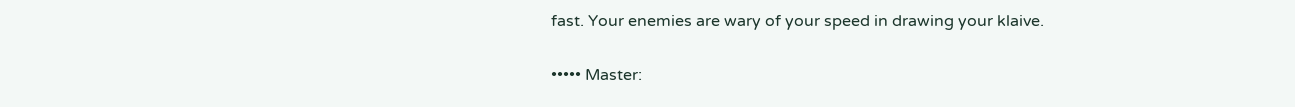fast. Your enemies are wary of your speed in drawing your klaive.

••••• Master: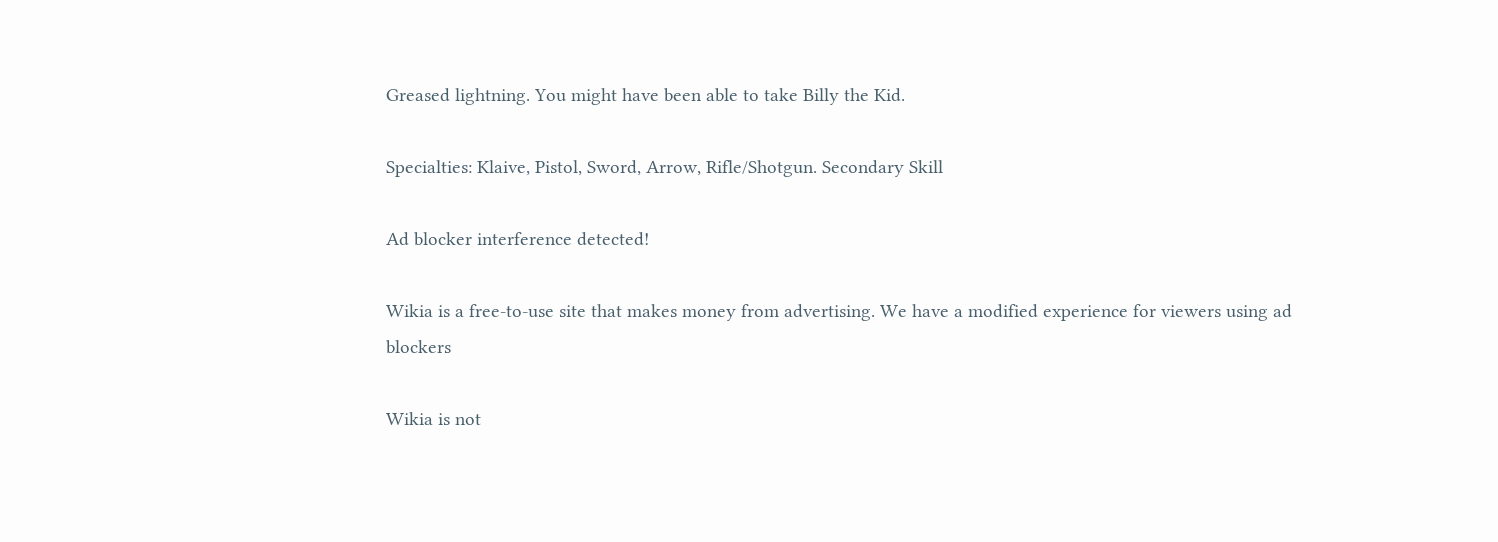Greased lightning. You might have been able to take Billy the Kid.

Specialties: Klaive, Pistol, Sword, Arrow, Rifle/Shotgun. Secondary Skill

Ad blocker interference detected!

Wikia is a free-to-use site that makes money from advertising. We have a modified experience for viewers using ad blockers

Wikia is not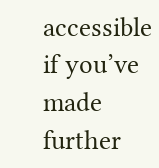accessible if you’ve made further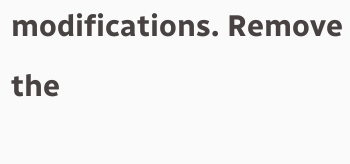modifications. Remove the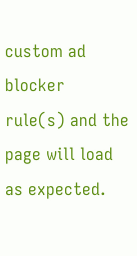custom ad blocker rule(s) and the page will load as expected.